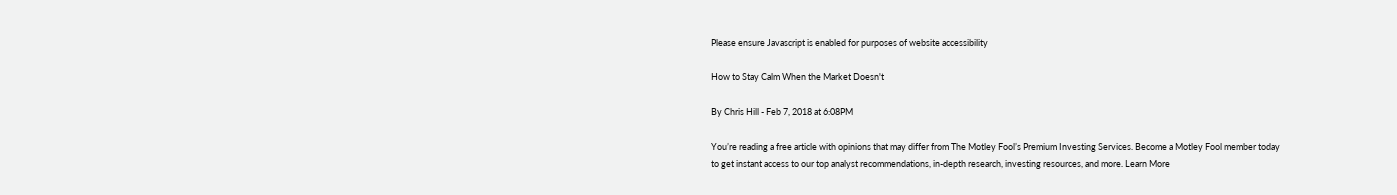Please ensure Javascript is enabled for purposes of website accessibility

How to Stay Calm When the Market Doesn't

By Chris Hill - Feb 7, 2018 at 6:08PM

You’re reading a free article with opinions that may differ from The Motley Fool’s Premium Investing Services. Become a Motley Fool member today to get instant access to our top analyst recommendations, in-depth research, investing resources, and more. Learn More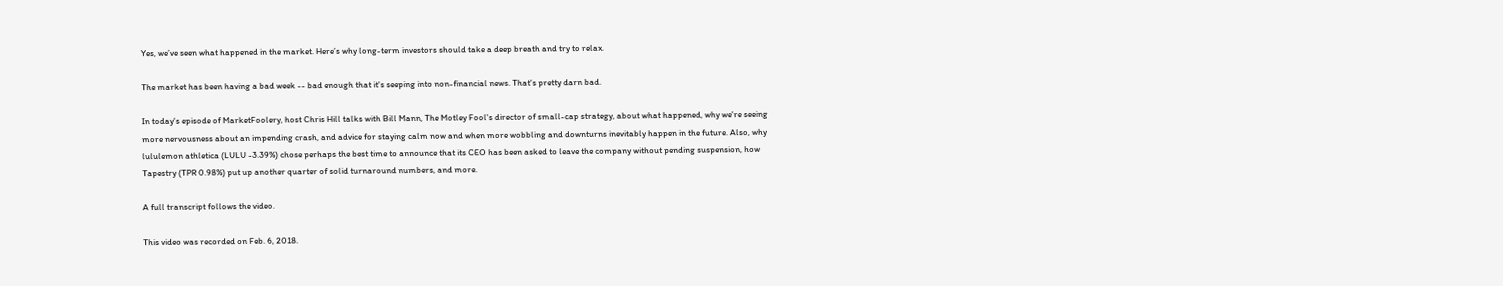Yes, we’ve seen what happened in the market. Here’s why long-term investors should take a deep breath and try to relax.

The market has been having a bad week -- bad enough that it's seeping into non-financial news. That's pretty darn bad.

In today's episode of MarketFoolery, host Chris Hill talks with Bill Mann, The Motley Fool's director of small-cap strategy, about what happened, why we're seeing more nervousness about an impending crash, and advice for staying calm now and when more wobbling and downturns inevitably happen in the future. Also, why lululemon athletica (LULU -3.39%) chose perhaps the best time to announce that its CEO has been asked to leave the company without pending suspension, how Tapestry (TPR 0.98%) put up another quarter of solid turnaround numbers, and more.

A full transcript follows the video.

This video was recorded on Feb. 6, 2018.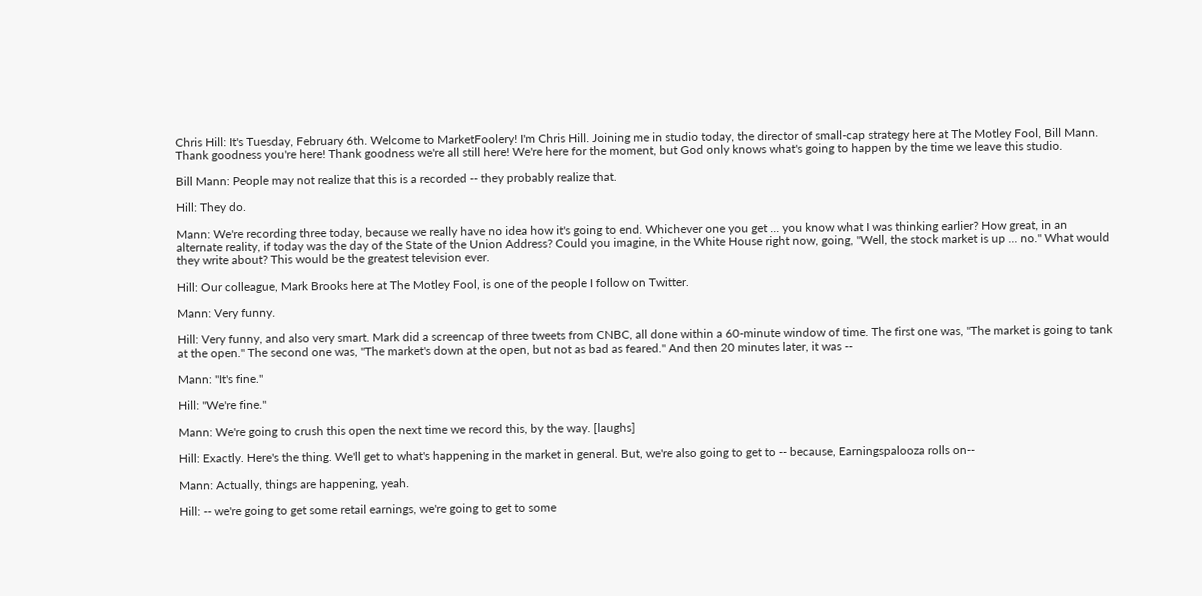Chris Hill: It's Tuesday, February 6th. Welcome to MarketFoolery! I'm Chris Hill. Joining me in studio today, the director of small-cap strategy here at The Motley Fool, Bill Mann. Thank goodness you're here! Thank goodness we're all still here! We're here for the moment, but God only knows what's going to happen by the time we leave this studio.

Bill Mann: People may not realize that this is a recorded -- they probably realize that.

Hill: They do.

Mann: We're recording three today, because we really have no idea how it's going to end. Whichever one you get ... you know what I was thinking earlier? How great, in an alternate reality, if today was the day of the State of the Union Address? Could you imagine, in the White House right now, going, "Well, the stock market is up ... no." What would they write about? This would be the greatest television ever.

Hill: Our colleague, Mark Brooks here at The Motley Fool, is one of the people I follow on Twitter.

Mann: Very funny.

Hill: Very funny, and also very smart. Mark did a screencap of three tweets from CNBC, all done within a 60-minute window of time. The first one was, "The market is going to tank at the open." The second one was, "The market's down at the open, but not as bad as feared." And then 20 minutes later, it was --

Mann: "It's fine."

Hill: "We're fine."

Mann: We're going to crush this open the next time we record this, by the way. [laughs]

Hill: Exactly. Here's the thing. We'll get to what's happening in the market in general. But, we're also going to get to -- because, Earningspalooza rolls on--

Mann: Actually, things are happening, yeah.

Hill: -- we're going to get some retail earnings, we're going to get to some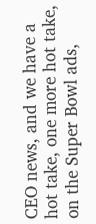CEO news, and we have a hot take, one more hot take, on the Super Bowl ads,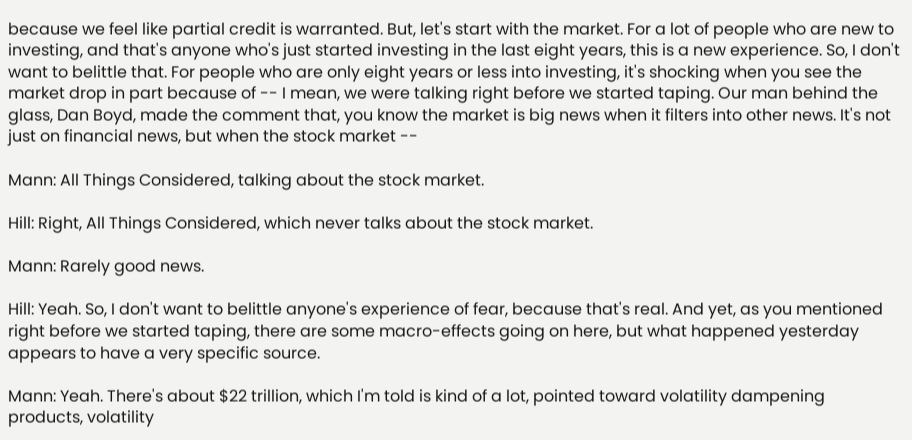because we feel like partial credit is warranted. But, let's start with the market. For a lot of people who are new to investing, and that's anyone who's just started investing in the last eight years, this is a new experience. So, I don't want to belittle that. For people who are only eight years or less into investing, it's shocking when you see the market drop in part because of -- I mean, we were talking right before we started taping. Our man behind the glass, Dan Boyd, made the comment that, you know the market is big news when it filters into other news. It's not just on financial news, but when the stock market --

Mann: All Things Considered, talking about the stock market.

Hill: Right, All Things Considered, which never talks about the stock market.

Mann: Rarely good news.

Hill: Yeah. So, I don't want to belittle anyone's experience of fear, because that's real. And yet, as you mentioned right before we started taping, there are some macro-effects going on here, but what happened yesterday appears to have a very specific source.

Mann: Yeah. There's about $22 trillion, which I'm told is kind of a lot, pointed toward volatility dampening products, volatility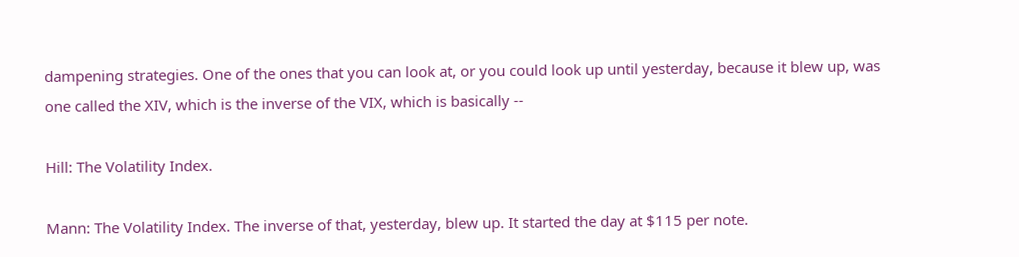dampening strategies. One of the ones that you can look at, or you could look up until yesterday, because it blew up, was one called the XIV, which is the inverse of the VIX, which is basically --

Hill: The Volatility Index.

Mann: The Volatility Index. The inverse of that, yesterday, blew up. It started the day at $115 per note.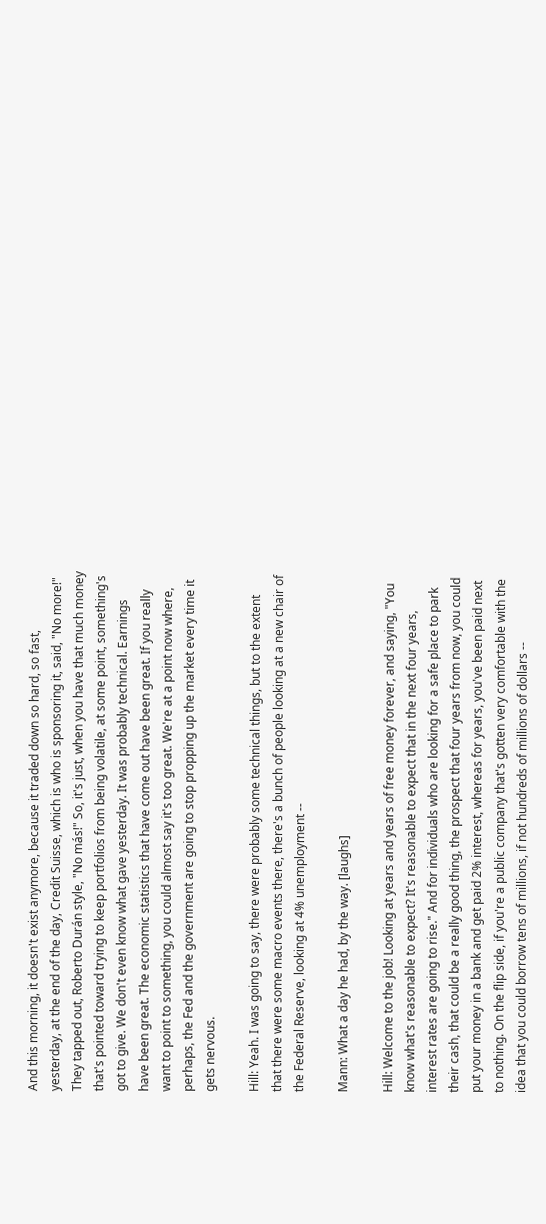And this morning, it doesn't exist anymore, because it traded down so hard, so fast, yesterday, at the end of the day, Credit Suisse, which is who is sponsoring it, said, "No more!" They tapped out, Roberto Durán style, "No más!" So, it's just, when you have that much money that's pointed toward trying to keep portfolios from being volatile, at some point, something's got to give. We don't even know what gave yesterday. It was probably technical. Earnings have been great. The economic statistics that have come out have been great. If you really want to point to something, you could almost say it's too great. We're at a point now where, perhaps, the Fed and the government are going to stop propping up the market every time it gets nervous.

Hill: Yeah. I was going to say, there were probably some technical things, but to the extent that there were some macro events there, there's a bunch of people looking at a new chair of the Federal Reserve, looking at 4% unemployment --

Mann: What a day he had, by the way. [laughs]

Hill: Welcome to the job! Looking at years and years of free money forever, and saying, "You know what's reasonable to expect? It's reasonable to expect that in the next four years, interest rates are going to rise." And for individuals who are looking for a safe place to park their cash, that could be a really good thing, the prospect that four years from now, you could put your money in a bank and get paid 2% interest, whereas for years, you've been paid next to nothing. On the flip side, if you're a public company that's gotten very comfortable with the idea that you could borrow tens of millions, if not hundreds of millions of dollars --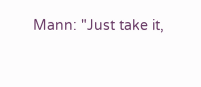Mann: "Just take it,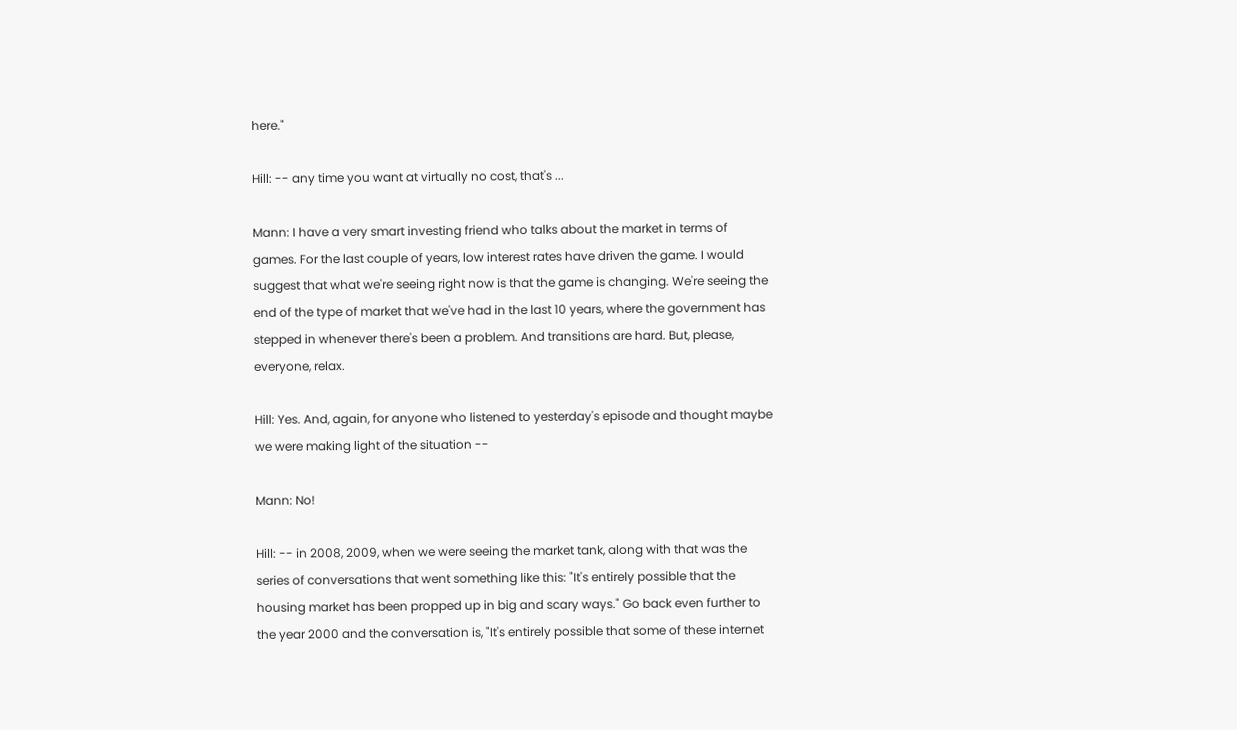here."

Hill: -- any time you want at virtually no cost, that's ...

Mann: I have a very smart investing friend who talks about the market in terms of games. For the last couple of years, low interest rates have driven the game. I would suggest that what we're seeing right now is that the game is changing. We're seeing the end of the type of market that we've had in the last 10 years, where the government has stepped in whenever there's been a problem. And transitions are hard. But, please, everyone, relax.

Hill: Yes. And, again, for anyone who listened to yesterday's episode and thought maybe we were making light of the situation --

Mann: No!

Hill: -- in 2008, 2009, when we were seeing the market tank, along with that was the series of conversations that went something like this: "It's entirely possible that the housing market has been propped up in big and scary ways." Go back even further to the year 2000 and the conversation is, "It's entirely possible that some of these internet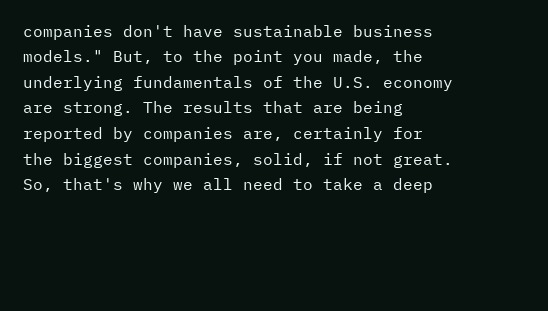companies don't have sustainable business models." But, to the point you made, the underlying fundamentals of the U.S. economy are strong. The results that are being reported by companies are, certainly for the biggest companies, solid, if not great. So, that's why we all need to take a deep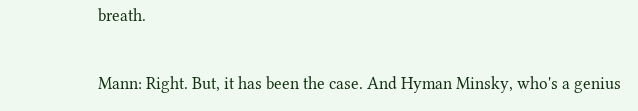breath.

Mann: Right. But, it has been the case. And Hyman Minsky, who's a genius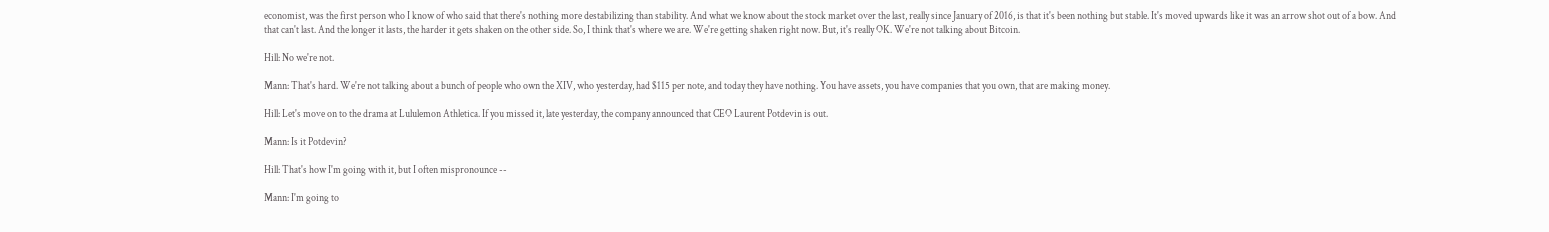economist, was the first person who I know of who said that there's nothing more destabilizing than stability. And what we know about the stock market over the last, really since January of 2016, is that it's been nothing but stable. It's moved upwards like it was an arrow shot out of a bow. And that can't last. And the longer it lasts, the harder it gets shaken on the other side. So, I think that's where we are. We're getting shaken right now. But, it's really OK. We're not talking about Bitcoin.

Hill: No we're not.

Mann: That's hard. We're not talking about a bunch of people who own the XIV, who yesterday, had $115 per note, and today they have nothing. You have assets, you have companies that you own, that are making money.

Hill: Let's move on to the drama at Lululemon Athletica. If you missed it, late yesterday, the company announced that CEO Laurent Potdevin is out.

Mann: Is it Potdevin?

Hill: That's how I'm going with it, but I often mispronounce --

Mann: I'm going to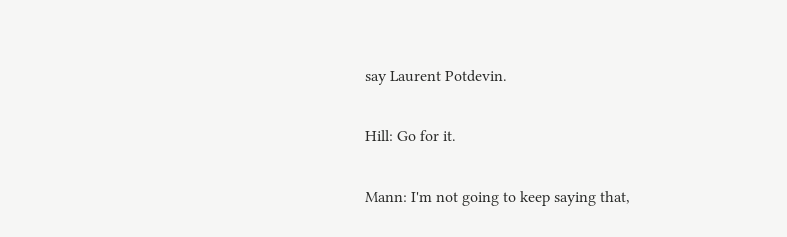say Laurent Potdevin.

Hill: Go for it.

Mann: I'm not going to keep saying that,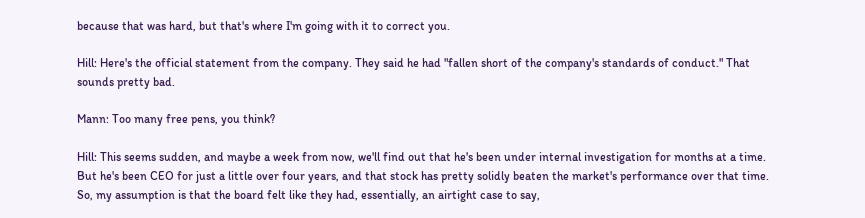because that was hard, but that's where I'm going with it to correct you.

Hill: Here's the official statement from the company. They said he had "fallen short of the company's standards of conduct." That sounds pretty bad.

Mann: Too many free pens, you think?

Hill: This seems sudden, and maybe a week from now, we'll find out that he's been under internal investigation for months at a time. But he's been CEO for just a little over four years, and that stock has pretty solidly beaten the market's performance over that time. So, my assumption is that the board felt like they had, essentially, an airtight case to say,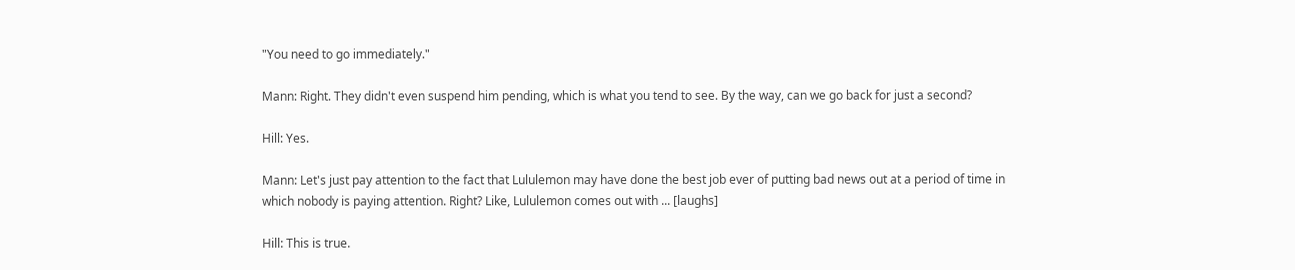"You need to go immediately."

Mann: Right. They didn't even suspend him pending, which is what you tend to see. By the way, can we go back for just a second?

Hill: Yes.

Mann: Let's just pay attention to the fact that Lululemon may have done the best job ever of putting bad news out at a period of time in which nobody is paying attention. Right? Like, Lululemon comes out with ... [laughs]

Hill: This is true.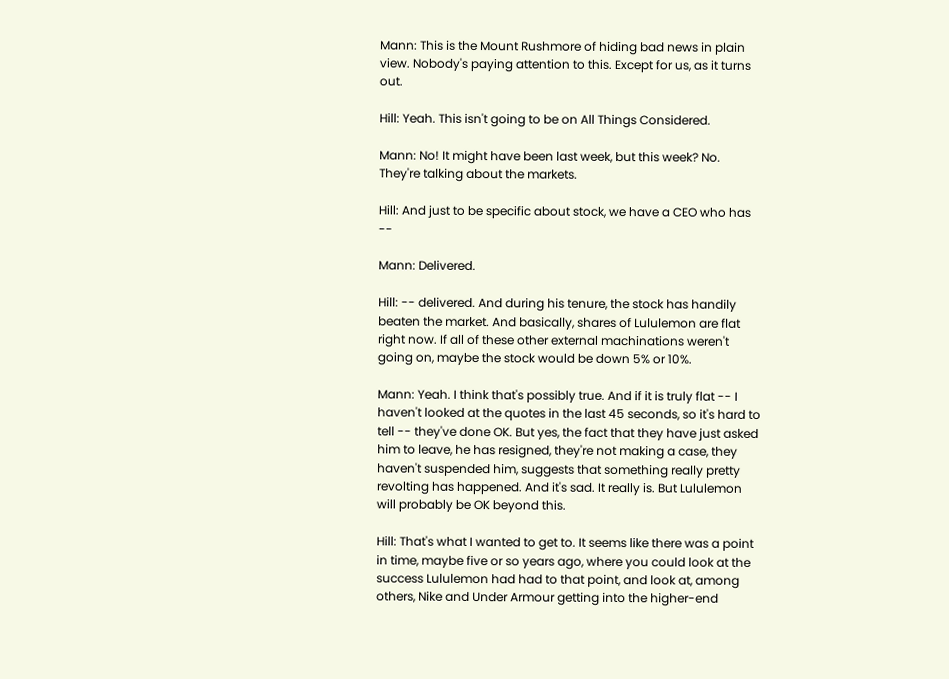Mann: This is the Mount Rushmore of hiding bad news in plain view. Nobody's paying attention to this. Except for us, as it turns out.

Hill: Yeah. This isn't going to be on All Things Considered.

Mann: No! It might have been last week, but this week? No. They're talking about the markets.

Hill: And just to be specific about stock, we have a CEO who has --

Mann: Delivered.

Hill: -- delivered. And during his tenure, the stock has handily beaten the market. And basically, shares of Lululemon are flat right now. If all of these other external machinations weren't going on, maybe the stock would be down 5% or 10%.

Mann: Yeah. I think that's possibly true. And if it is truly flat -- I haven't looked at the quotes in the last 45 seconds, so it's hard to tell -- they've done OK. But yes, the fact that they have just asked him to leave, he has resigned, they're not making a case, they haven't suspended him, suggests that something really pretty revolting has happened. And it's sad. It really is. But Lululemon will probably be OK beyond this.

Hill: That's what I wanted to get to. It seems like there was a point in time, maybe five or so years ago, where you could look at the success Lululemon had had to that point, and look at, among others, Nike and Under Armour getting into the higher-end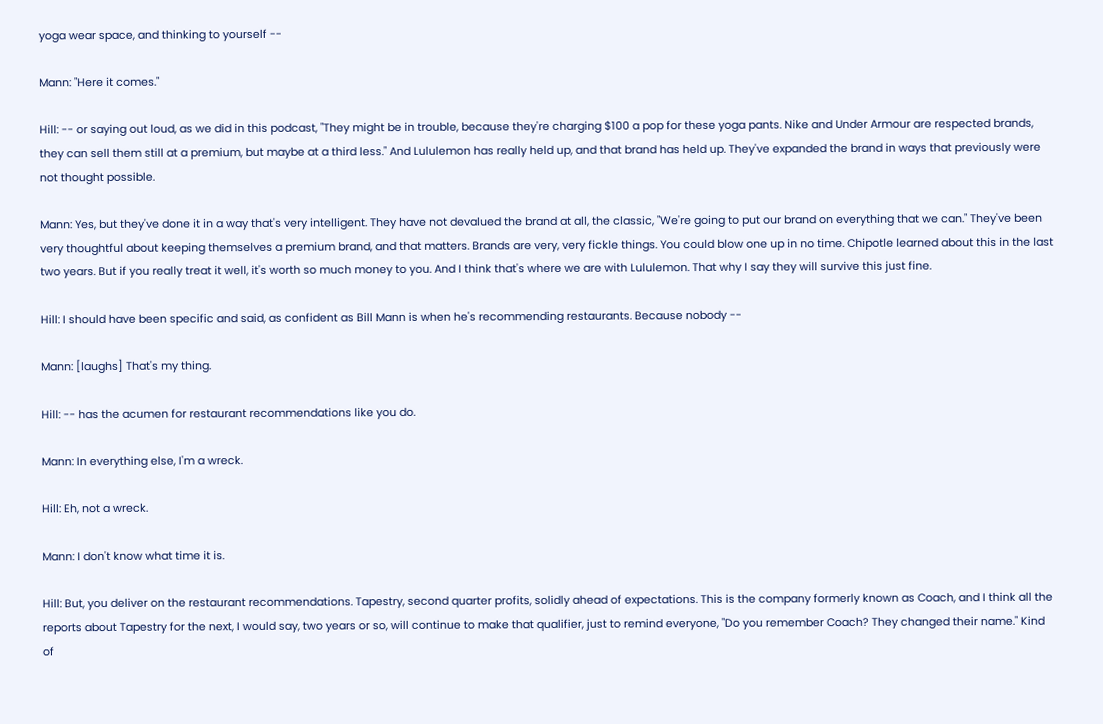yoga wear space, and thinking to yourself --

Mann: "Here it comes."

Hill: -- or saying out loud, as we did in this podcast, "They might be in trouble, because they're charging $100 a pop for these yoga pants. Nike and Under Armour are respected brands, they can sell them still at a premium, but maybe at a third less." And Lululemon has really held up, and that brand has held up. They've expanded the brand in ways that previously were not thought possible.

Mann: Yes, but they've done it in a way that's very intelligent. They have not devalued the brand at all, the classic, "We're going to put our brand on everything that we can." They've been very thoughtful about keeping themselves a premium brand, and that matters. Brands are very, very fickle things. You could blow one up in no time. Chipotle learned about this in the last two years. But if you really treat it well, it's worth so much money to you. And I think that's where we are with Lululemon. That why I say they will survive this just fine.

Hill: I should have been specific and said, as confident as Bill Mann is when he's recommending restaurants. Because nobody --

Mann: [laughs] That's my thing.

Hill: -- has the acumen for restaurant recommendations like you do.

Mann: In everything else, I'm a wreck.

Hill: Eh, not a wreck.

Mann: I don't know what time it is.

Hill: But, you deliver on the restaurant recommendations. Tapestry, second quarter profits, solidly ahead of expectations. This is the company formerly known as Coach, and I think all the reports about Tapestry for the next, I would say, two years or so, will continue to make that qualifier, just to remind everyone, "Do you remember Coach? They changed their name." Kind of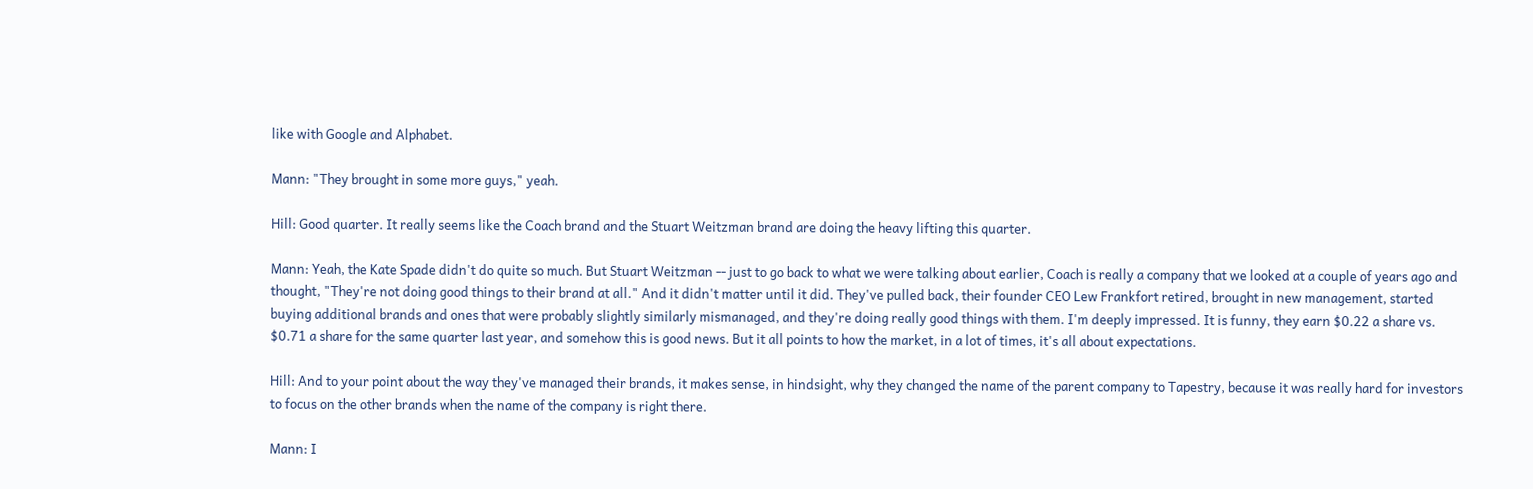like with Google and Alphabet.

Mann: "They brought in some more guys," yeah.

Hill: Good quarter. It really seems like the Coach brand and the Stuart Weitzman brand are doing the heavy lifting this quarter.

Mann: Yeah, the Kate Spade didn't do quite so much. But Stuart Weitzman -- just to go back to what we were talking about earlier, Coach is really a company that we looked at a couple of years ago and thought, "They're not doing good things to their brand at all." And it didn't matter until it did. They've pulled back, their founder CEO Lew Frankfort retired, brought in new management, started buying additional brands and ones that were probably slightly similarly mismanaged, and they're doing really good things with them. I'm deeply impressed. It is funny, they earn $0.22 a share vs. $0.71 a share for the same quarter last year, and somehow this is good news. But it all points to how the market, in a lot of times, it's all about expectations.

Hill: And to your point about the way they've managed their brands, it makes sense, in hindsight, why they changed the name of the parent company to Tapestry, because it was really hard for investors to focus on the other brands when the name of the company is right there.

Mann: I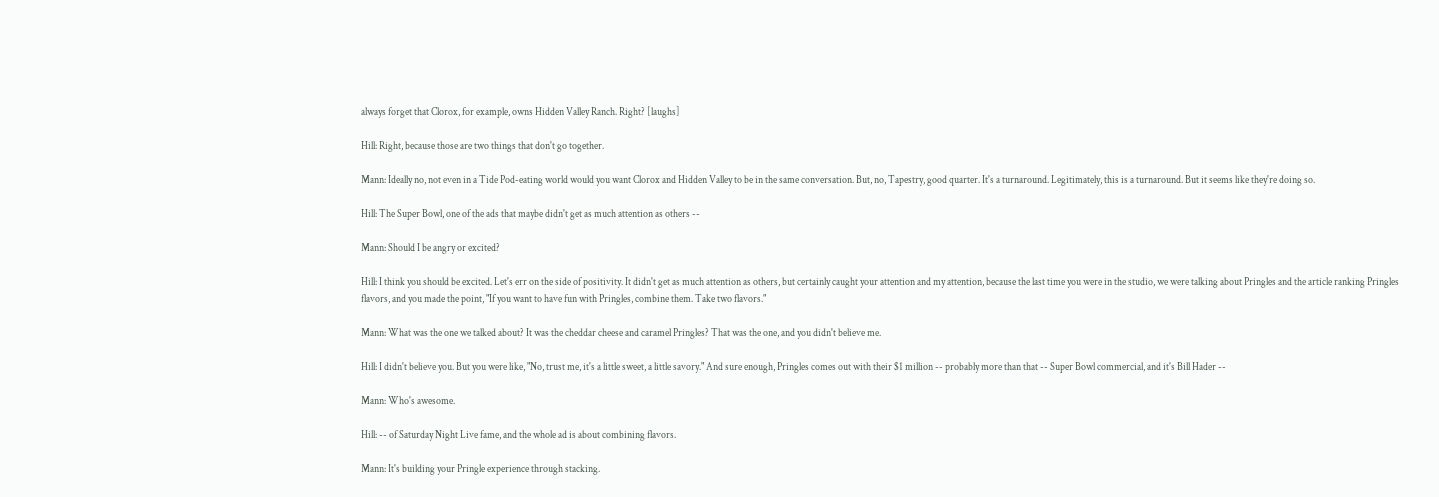always forget that Clorox, for example, owns Hidden Valley Ranch. Right? [laughs]

Hill: Right, because those are two things that don't go together.

Mann: Ideally no, not even in a Tide Pod-eating world would you want Clorox and Hidden Valley to be in the same conversation. But, no, Tapestry, good quarter. It's a turnaround. Legitimately, this is a turnaround. But it seems like they're doing so.

Hill: The Super Bowl, one of the ads that maybe didn't get as much attention as others --

Mann: Should I be angry or excited?

Hill: I think you should be excited. Let's err on the side of positivity. It didn't get as much attention as others, but certainly caught your attention and my attention, because the last time you were in the studio, we were talking about Pringles and the article ranking Pringles flavors, and you made the point, "If you want to have fun with Pringles, combine them. Take two flavors."

Mann: What was the one we talked about? It was the cheddar cheese and caramel Pringles? That was the one, and you didn't believe me.

Hill: I didn't believe you. But you were like, "No, trust me, it's a little sweet, a little savory." And sure enough, Pringles comes out with their $1 million -- probably more than that -- Super Bowl commercial, and it's Bill Hader --

Mann: Who's awesome.

Hill: -- of Saturday Night Live fame, and the whole ad is about combining flavors.

Mann: It's building your Pringle experience through stacking.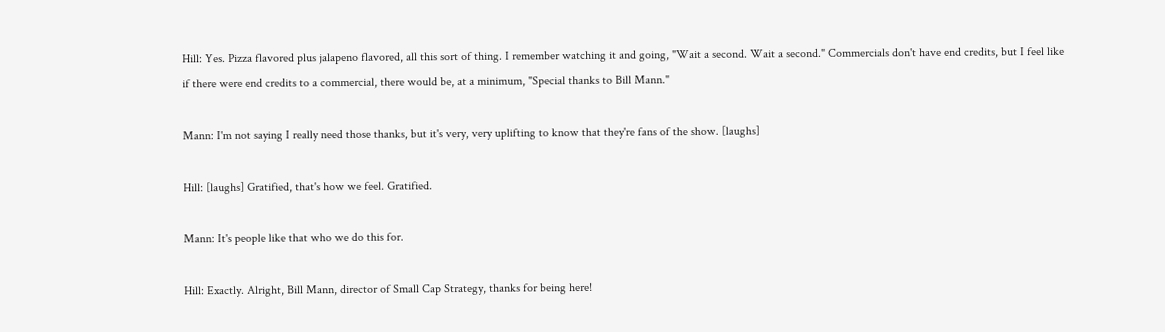Hill: Yes. Pizza flavored plus jalapeno flavored, all this sort of thing. I remember watching it and going, "Wait a second. Wait a second." Commercials don't have end credits, but I feel like if there were end credits to a commercial, there would be, at a minimum, "Special thanks to Bill Mann."

Mann: I'm not saying I really need those thanks, but it's very, very uplifting to know that they're fans of the show. [laughs]

Hill: [laughs] Gratified, that's how we feel. Gratified.

Mann: It's people like that who we do this for.

Hill: Exactly. Alright, Bill Mann, director of Small Cap Strategy, thanks for being here!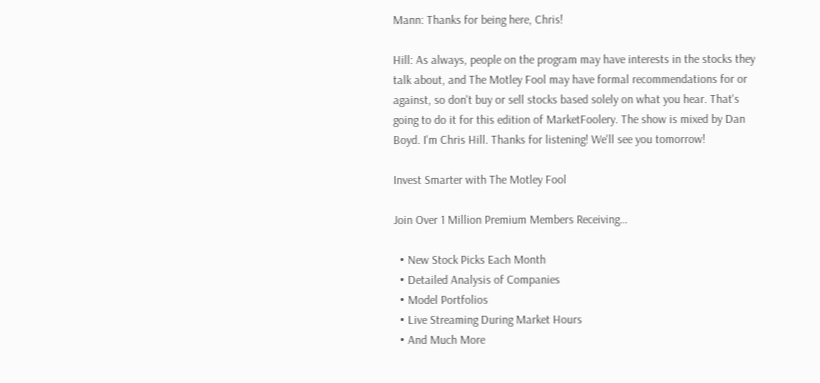Mann: Thanks for being here, Chris!

Hill: As always, people on the program may have interests in the stocks they talk about, and The Motley Fool may have formal recommendations for or against, so don't buy or sell stocks based solely on what you hear. That's going to do it for this edition of MarketFoolery. The show is mixed by Dan Boyd. I'm Chris Hill. Thanks for listening! We'll see you tomorrow!

Invest Smarter with The Motley Fool

Join Over 1 Million Premium Members Receiving…

  • New Stock Picks Each Month
  • Detailed Analysis of Companies
  • Model Portfolios
  • Live Streaming During Market Hours
  • And Much More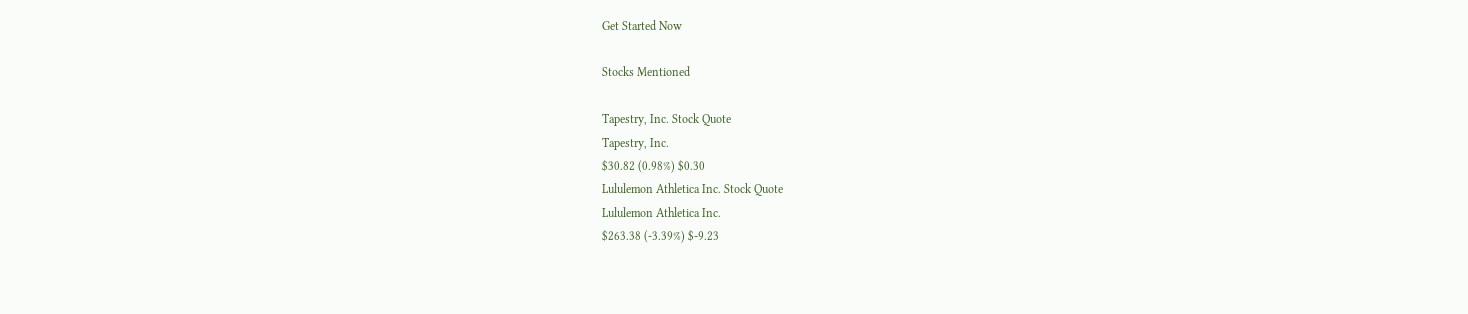Get Started Now

Stocks Mentioned

Tapestry, Inc. Stock Quote
Tapestry, Inc.
$30.82 (0.98%) $0.30
Lululemon Athletica Inc. Stock Quote
Lululemon Athletica Inc.
$263.38 (-3.39%) $-9.23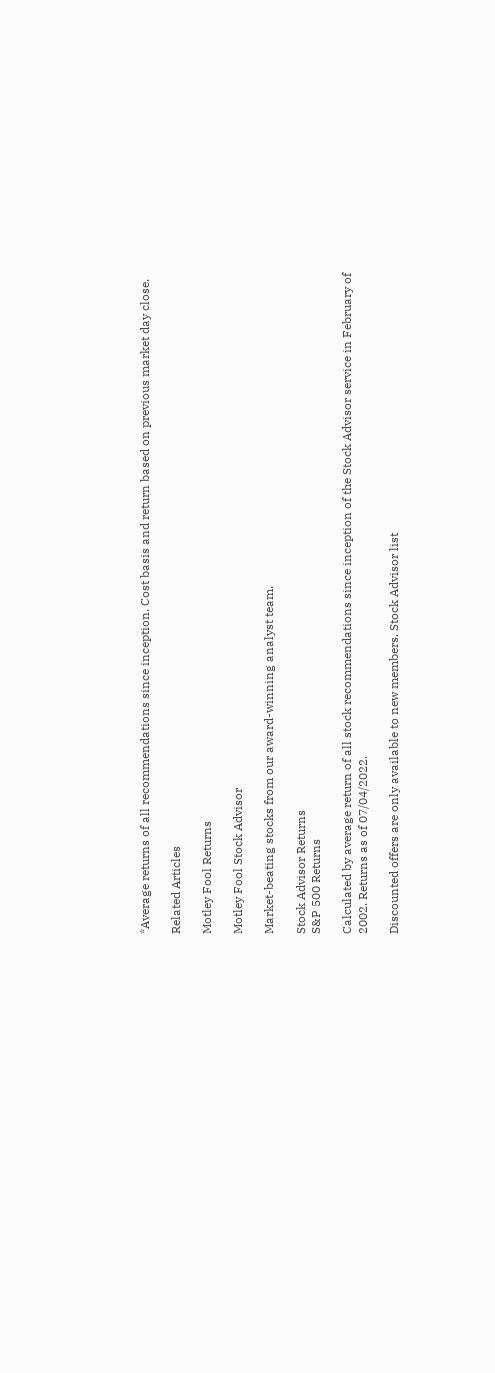*Average returns of all recommendations since inception. Cost basis and return based on previous market day close.

Related Articles

Motley Fool Returns

Motley Fool Stock Advisor

Market-beating stocks from our award-winning analyst team.

Stock Advisor Returns
S&P 500 Returns

Calculated by average return of all stock recommendations since inception of the Stock Advisor service in February of 2002. Returns as of 07/04/2022.

Discounted offers are only available to new members. Stock Advisor list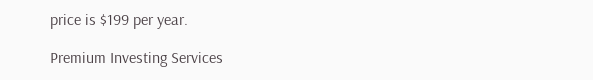price is $199 per year.

Premium Investing Services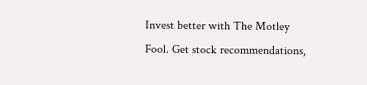Invest better with The Motley Fool. Get stock recommendations,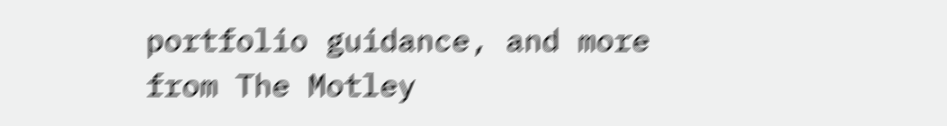portfolio guidance, and more from The Motley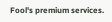Fool's premium services.